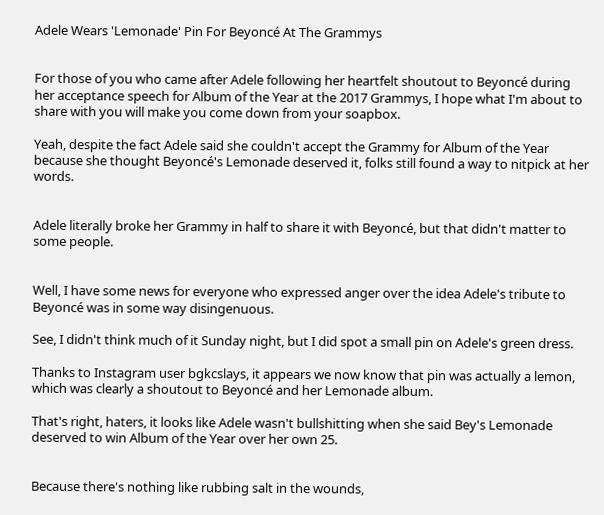Adele Wears 'Lemonade' Pin For Beyoncé At The Grammys


For those of you who came after Adele following her heartfelt shoutout to Beyoncé during her acceptance speech for Album of the Year at the 2017 Grammys, I hope what I'm about to share with you will make you come down from your soapbox.

Yeah, despite the fact Adele said she couldn't accept the Grammy for Album of the Year because she thought Beyoncé's Lemonade deserved it, folks still found a way to nitpick at her words.


Adele literally broke her Grammy in half to share it with Beyoncé, but that didn't matter to some people.


Well, I have some news for everyone who expressed anger over the idea Adele's tribute to Beyoncé was in some way disingenuous.

See, I didn't think much of it Sunday night, but I did spot a small pin on Adele's green dress.

Thanks to Instagram user bgkcslays, it appears we now know that pin was actually a lemon, which was clearly a shoutout to Beyoncé and her Lemonade album.

That's right, haters, it looks like Adele wasn't bullshitting when she said Bey's Lemonade deserved to win Album of the Year over her own 25.


Because there's nothing like rubbing salt in the wounds,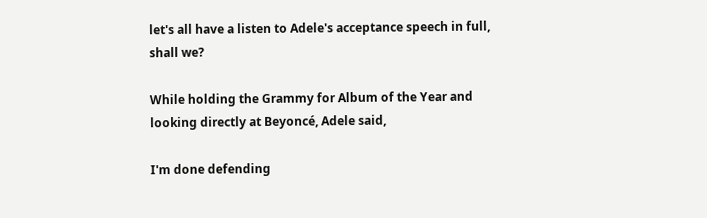let's all have a listen to Adele's acceptance speech in full, shall we?

While holding the Grammy for Album of the Year and looking directly at Beyoncé, Adele said,

I'm done defending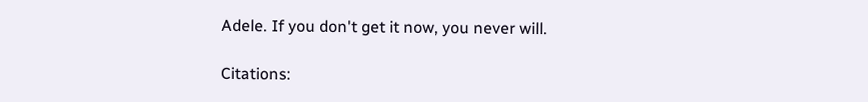Adele. If you don't get it now, you never will.

Citations: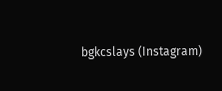bgkcslays (Instagram)